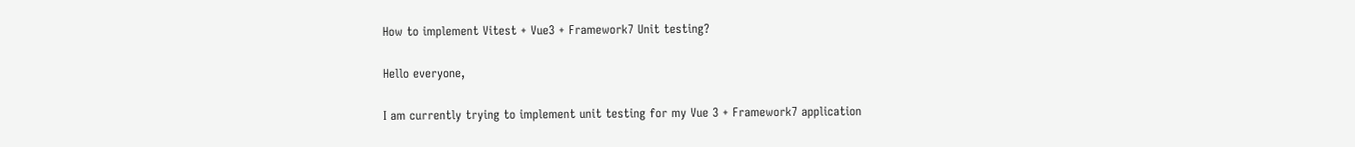How to implement Vitest + Vue3 + Framework7 Unit testing?

Hello everyone,

I am currently trying to implement unit testing for my Vue 3 + Framework7 application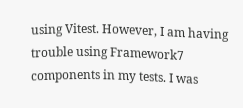using Vitest. However, I am having trouble using Framework7 components in my tests. I was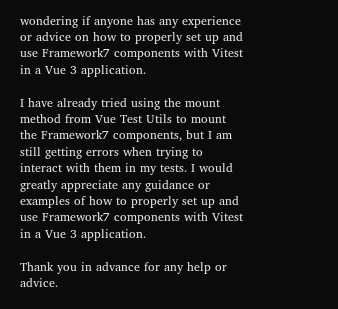wondering if anyone has any experience or advice on how to properly set up and use Framework7 components with Vitest in a Vue 3 application.

I have already tried using the mount method from Vue Test Utils to mount the Framework7 components, but I am still getting errors when trying to interact with them in my tests. I would greatly appreciate any guidance or examples of how to properly set up and use Framework7 components with Vitest in a Vue 3 application.

Thank you in advance for any help or advice.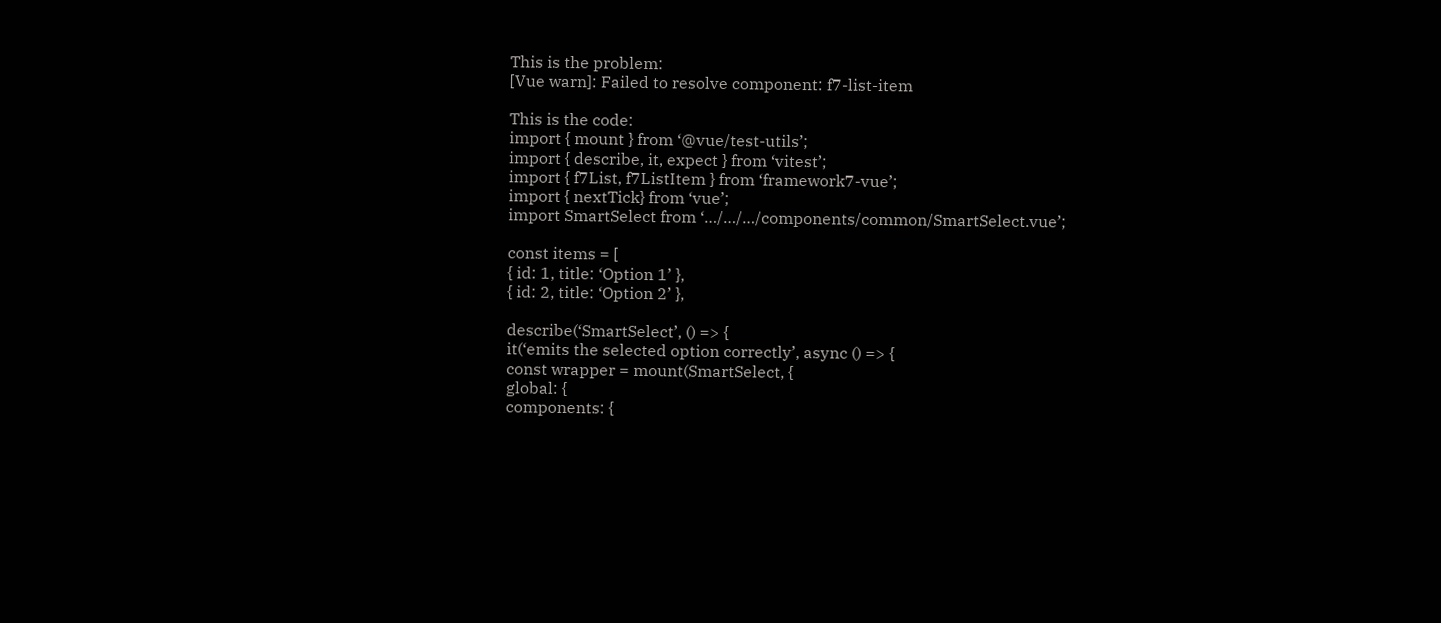This is the problem:
[Vue warn]: Failed to resolve component: f7-list-item

This is the code:
import { mount } from ‘@vue/test-utils’;
import { describe, it, expect } from ‘vitest’;
import { f7List, f7ListItem } from ‘framework7-vue’;
import { nextTick} from ‘vue’;
import SmartSelect from ‘…/…/…/components/common/SmartSelect.vue’;

const items = [
{ id: 1, title: ‘Option 1’ },
{ id: 2, title: ‘Option 2’ },

describe(‘SmartSelect’, () => {
it(‘emits the selected option correctly’, async () => {
const wrapper = mount(SmartSelect, {
global: {
components: {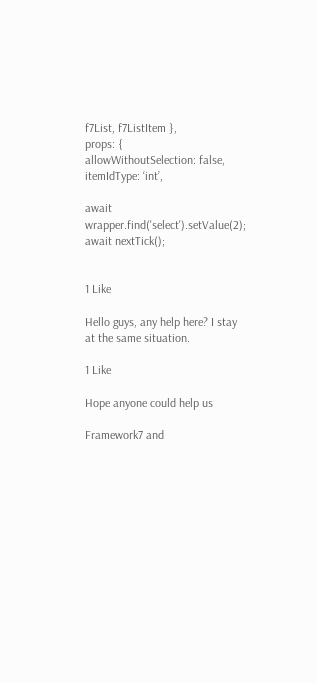f7List, f7ListItem },
props: {
allowWithoutSelection: false,
itemIdType: ‘int’,

await wrapper.find('select').setValue(2);
await nextTick();


1 Like

Hello guys, any help here? I stay at the same situation.

1 Like

Hope anyone could help us

Framework7 and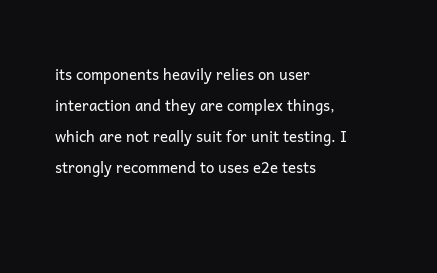its components heavily relies on user interaction and they are complex things, which are not really suit for unit testing. I strongly recommend to uses e2e tests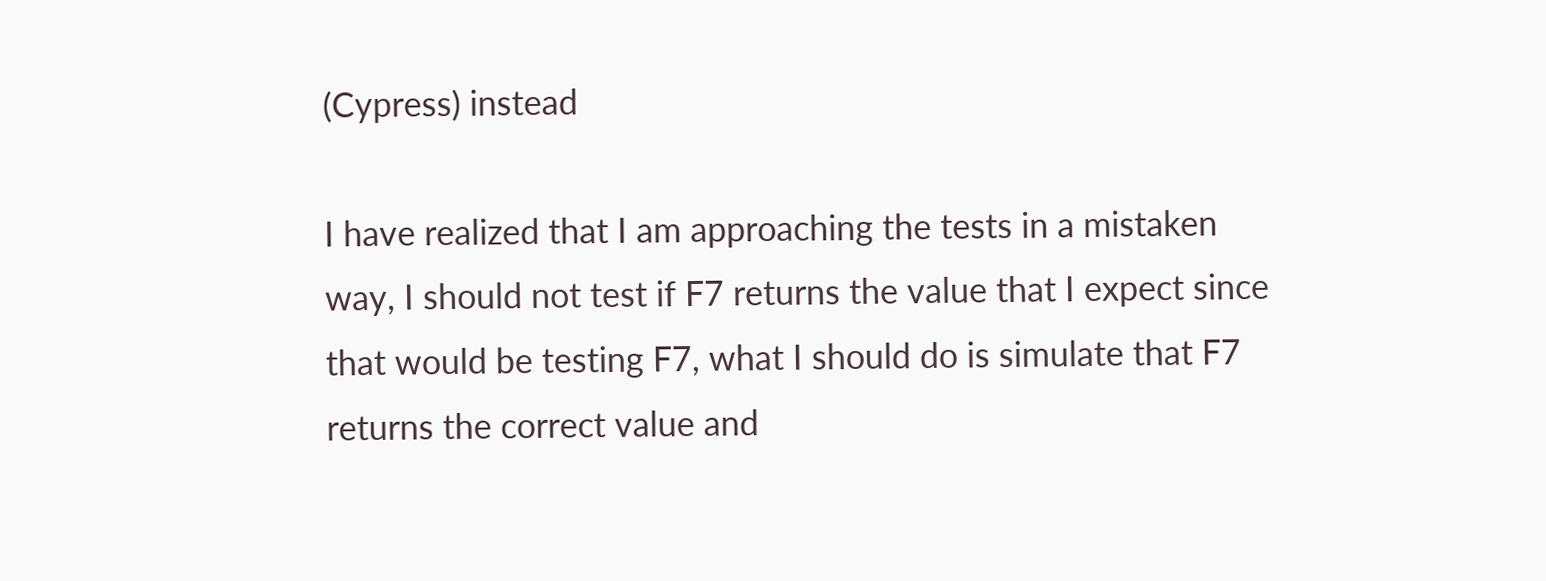(Cypress) instead

I have realized that I am approaching the tests in a mistaken way, I should not test if F7 returns the value that I expect since that would be testing F7, what I should do is simulate that F7 returns the correct value and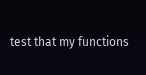test that my functions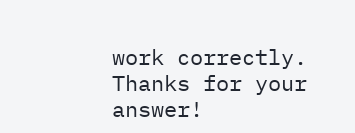work correctly.
Thanks for your answer!